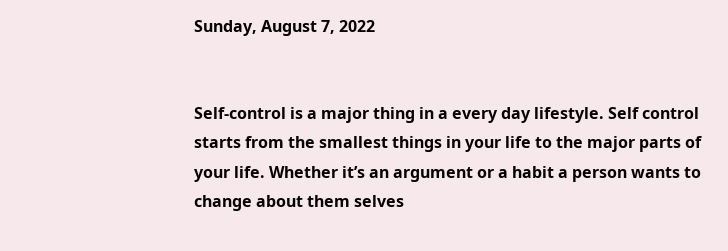Sunday, August 7, 2022


Self-control is a major thing in a every day lifestyle. Self control starts from the smallest things in your life to the major parts of your life. Whether it’s an argument or a habit a person wants to change about them selves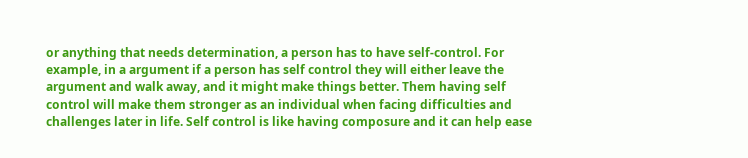or anything that needs determination, a person has to have self-control. For example, in a argument if a person has self control they will either leave the argument and walk away, and it might make things better. Them having self control will make them stronger as an individual when facing difficulties and challenges later in life. Self control is like having composure and it can help ease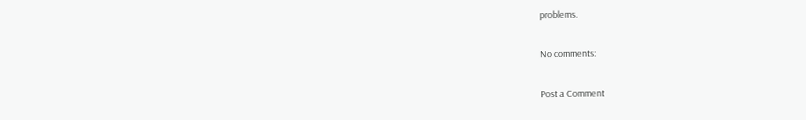problems.

No comments:

Post a Comment